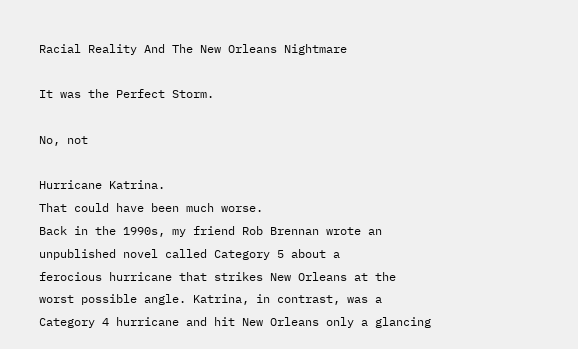Racial Reality And The New Orleans Nightmare

It was the Perfect Storm.

No, not

Hurricane Katrina.
That could have been much worse.
Back in the 1990s, my friend Rob Brennan wrote an
unpublished novel called Category 5 about a
ferocious hurricane that strikes New Orleans at the
worst possible angle. Katrina, in contrast, was a
Category 4 hurricane and hit New Orleans only a glancing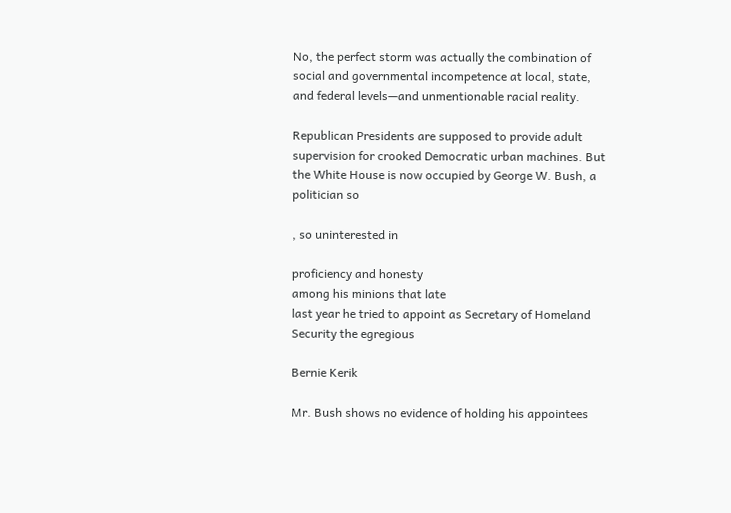No, the perfect storm was actually the combination of
social and governmental incompetence at local, state,
and federal levels—and unmentionable racial reality.

Republican Presidents are supposed to provide adult
supervision for crooked Democratic urban machines. But
the White House is now occupied by George W. Bush, a
politician so

, so uninterested in

proficiency and honesty
among his minions that late
last year he tried to appoint as Secretary of Homeland
Security the egregious

Bernie Kerik

Mr. Bush shows no evidence of holding his appointees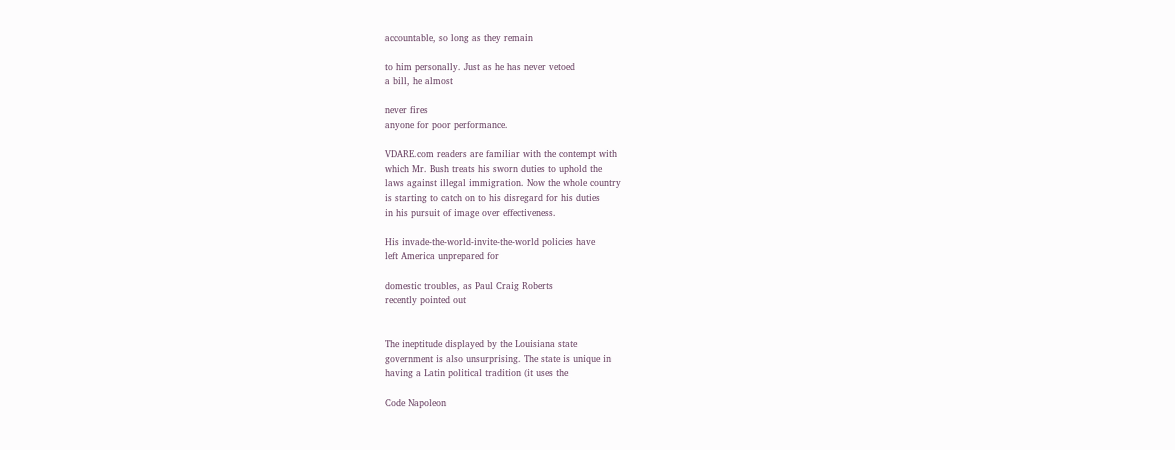accountable, so long as they remain

to him personally. Just as he has never vetoed
a bill, he almost

never fires
anyone for poor performance.

VDARE.com readers are familiar with the contempt with
which Mr. Bush treats his sworn duties to uphold the
laws against illegal immigration. Now the whole country
is starting to catch on to his disregard for his duties
in his pursuit of image over effectiveness.

His invade-the-world-invite-the-world policies have
left America unprepared for

domestic troubles, as Paul Craig Roberts
recently pointed out


The ineptitude displayed by the Louisiana state
government is also unsurprising. The state is unique in
having a Latin political tradition (it uses the

Code Napoleon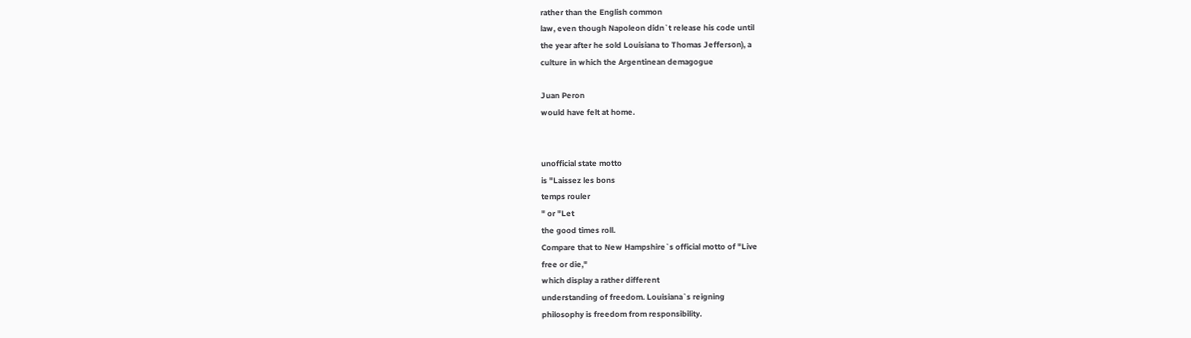rather than the English common
law, even though Napoleon didn`t release his code until
the year after he sold Louisiana to Thomas Jefferson), a
culture in which the Argentinean demagogue

Juan Peron
would have felt at home.


unofficial state motto
is "Laissez les bons
temps rouler
" or "Let
the good times roll.
Compare that to New Hampshire`s official motto of "Live
free or die,"
which display a rather different
understanding of freedom. Louisiana`s reigning
philosophy is freedom from responsibility.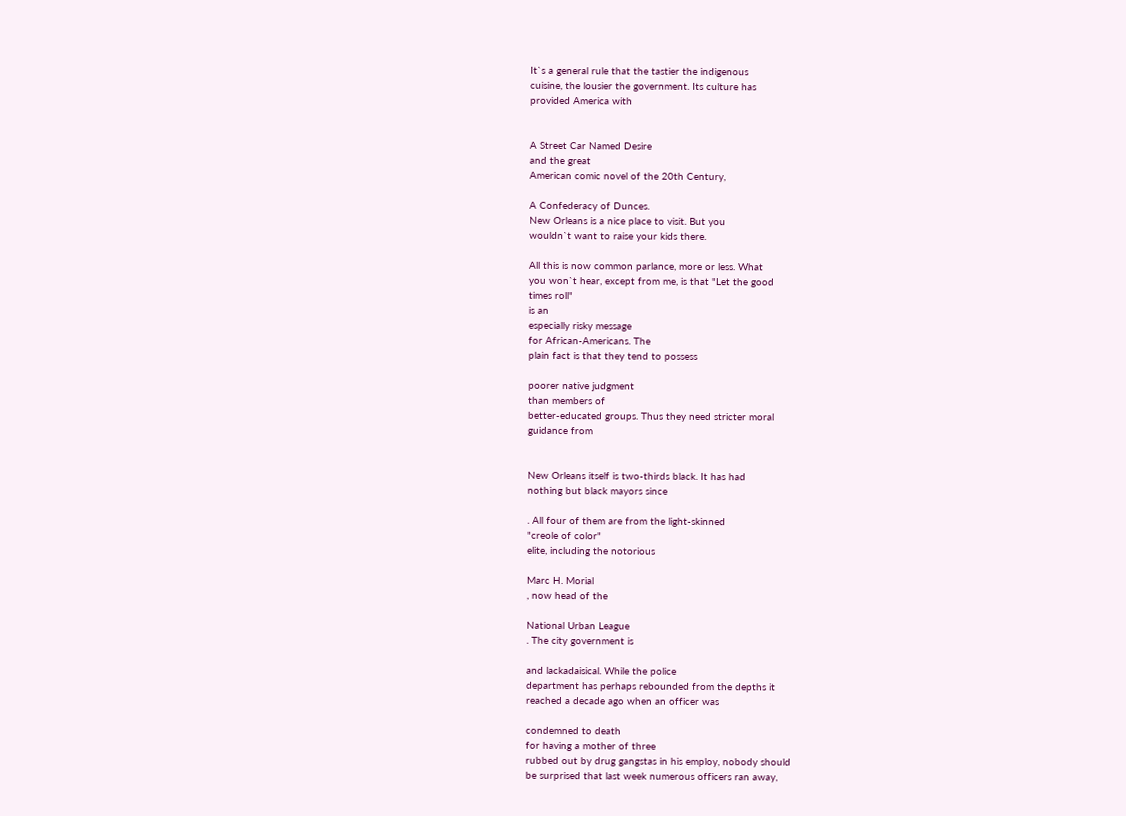It`s a general rule that the tastier the indigenous
cuisine, the lousier the government. Its culture has
provided America with


A Street Car Named Desire
and the great
American comic novel of the 20th Century,

A Confederacy of Dunces.
New Orleans is a nice place to visit. But you
wouldn`t want to raise your kids there.

All this is now common parlance, more or less. What
you won`t hear, except from me, is that "Let the good
times roll"
is an
especially risky message
for African-Americans. The
plain fact is that they tend to possess

poorer native judgment
than members of
better-educated groups. Thus they need stricter moral
guidance from


New Orleans itself is two-thirds black. It has had
nothing but black mayors since

. All four of them are from the light-skinned
"creole of color"
elite, including the notorious

Marc H. Morial
, now head of the

National Urban League
. The city government is

and lackadaisical. While the police
department has perhaps rebounded from the depths it
reached a decade ago when an officer was

condemned to death
for having a mother of three
rubbed out by drug gangstas in his employ, nobody should
be surprised that last week numerous officers ran away,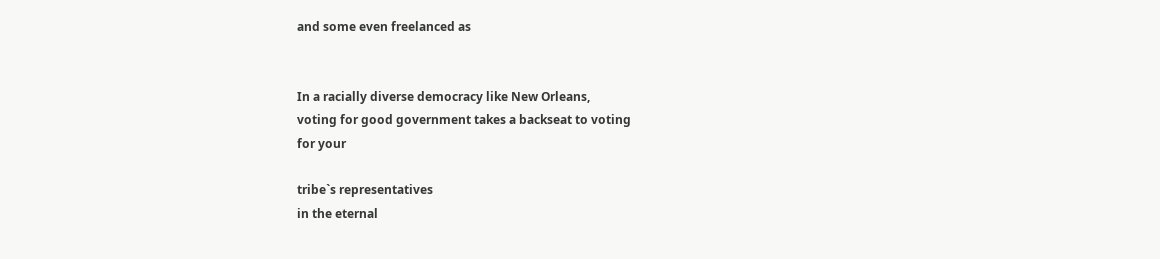and some even freelanced as


In a racially diverse democracy like New Orleans,
voting for good government takes a backseat to voting
for your

tribe`s representatives
in the eternal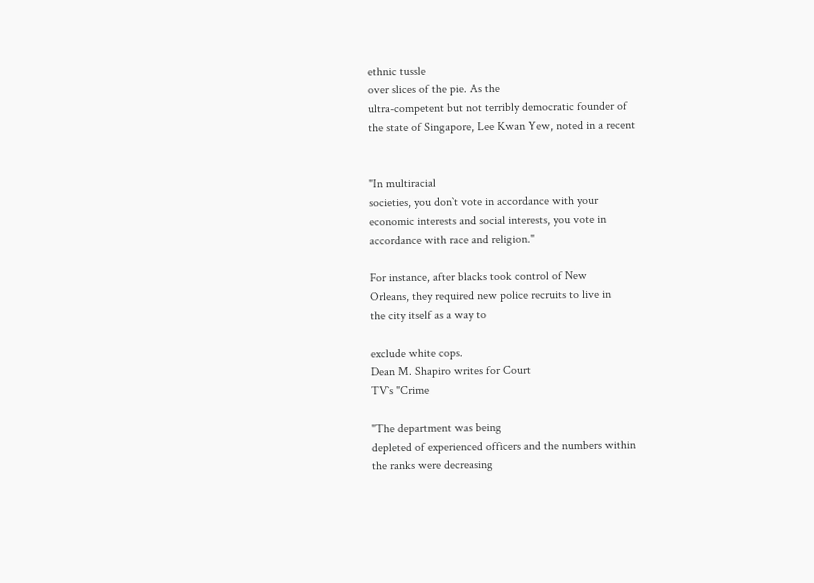ethnic tussle
over slices of the pie. As the
ultra-competent but not terribly democratic founder of
the state of Singapore, Lee Kwan Yew, noted in a recent


"In multiracial
societies, you don`t vote in accordance with your
economic interests and social interests, you vote in
accordance with race and religion."

For instance, after blacks took control of New
Orleans, they required new police recruits to live in
the city itself as a way to

exclude white cops.
Dean M. Shapiro writes for Court
TV`s "Crime

"The department was being
depleted of experienced officers and the numbers within
the ranks were decreasing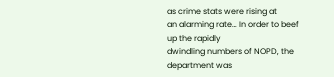as crime stats were rising at
an alarming rate… In order to beef up the rapidly
dwindling numbers of NOPD, the department was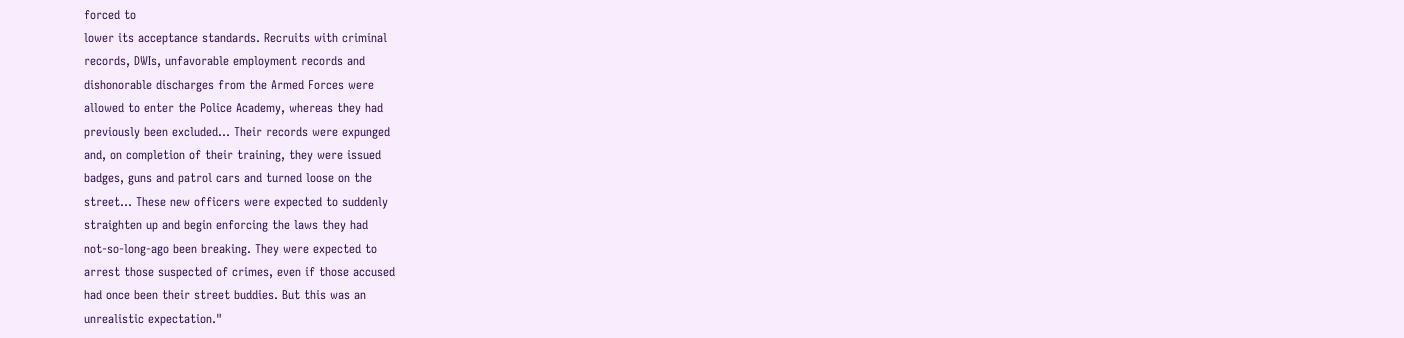forced to
lower its acceptance standards. Recruits with criminal
records, DWIs, unfavorable employment records and
dishonorable discharges from the Armed Forces were
allowed to enter the Police Academy, whereas they had
previously been excluded… Their records were expunged
and, on completion of their training, they were issued
badges, guns and patrol cars and turned loose on the
street… These new officers were expected to suddenly
straighten up and begin enforcing the laws they had
not-so-long-ago been breaking. They were expected to
arrest those suspected of crimes, even if those accused
had once been their street buddies. But this was an
unrealistic expectation."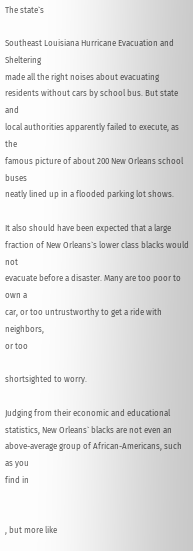The state`s

Southeast Louisiana Hurricane Evacuation and Sheltering
made all the right noises about evacuating
residents without cars by school bus. But state and
local authorities apparently failed to execute, as the
famous picture of about 200 New Orleans school buses
neatly lined up in a flooded parking lot shows.

It also should have been expected that a large
fraction of New Orleans`s lower class blacks would not
evacuate before a disaster. Many are too poor to own a
car, or too untrustworthy to get a ride with neighbors,
or too

shortsighted to worry.

Judging from their economic and educational
statistics, New Orleans` blacks are not even an
above-average group of African-Americans, such as you
find in


, but more like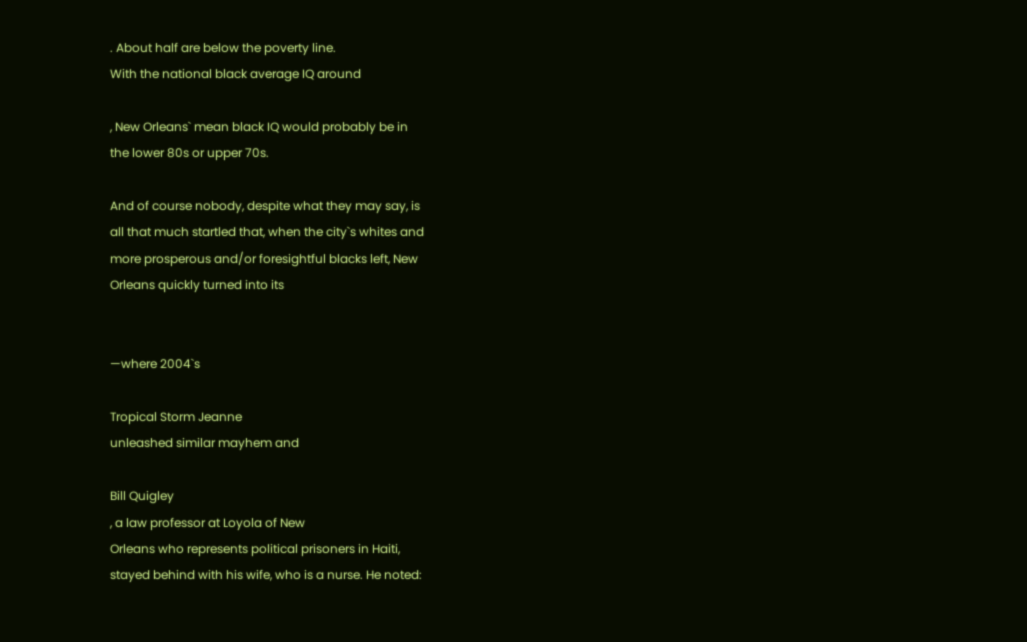. About half are below the poverty line.
With the national black average IQ around

, New Orleans` mean black IQ would probably be in
the lower 80s or upper 70s.

And of course nobody, despite what they may say, is
all that much startled that, when the city`s whites and
more prosperous and/or foresightful blacks left, New
Orleans quickly turned into its


—where 2004`s

Tropical Storm Jeanne
unleashed similar mayhem and

Bill Quigley
, a law professor at Loyola of New
Orleans who represents political prisoners in Haiti,
stayed behind with his wife, who is a nurse. He noted: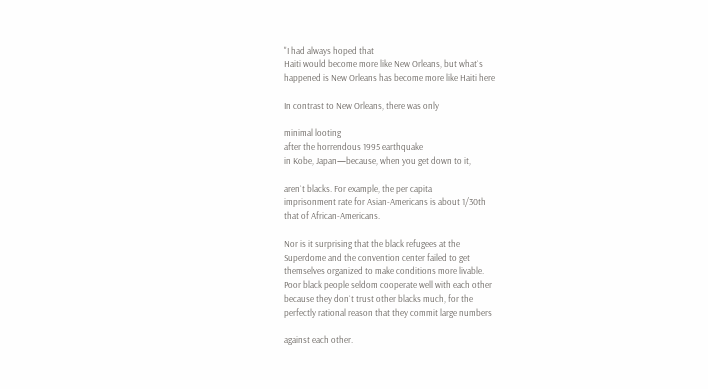"I had always hoped that
Haiti would become more like New Orleans, but what`s
happened is New Orleans has become more like Haiti here

In contrast to New Orleans, there was only

minimal looting
after the horrendous 1995 earthquake
in Kobe, Japan—because, when you get down to it,

aren`t blacks. For example, the per capita
imprisonment rate for Asian-Americans is about 1/30th
that of African-Americans.

Nor is it surprising that the black refugees at the
Superdome and the convention center failed to get
themselves organized to make conditions more livable.
Poor black people seldom cooperate well with each other
because they don`t trust other blacks much, for the
perfectly rational reason that they commit large numbers

against each other.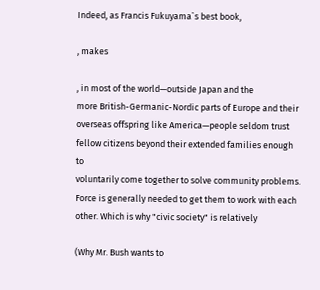Indeed, as Francis Fukuyama`s best book,

, makes

, in most of the world—outside Japan and the
more British-Germanic-Nordic parts of Europe and their
overseas offspring like America—people seldom trust
fellow citizens beyond their extended families enough to
voluntarily come together to solve community problems.
Force is generally needed to get them to work with each
other. Which is why "civic society" is relatively

(Why Mr. Bush wants to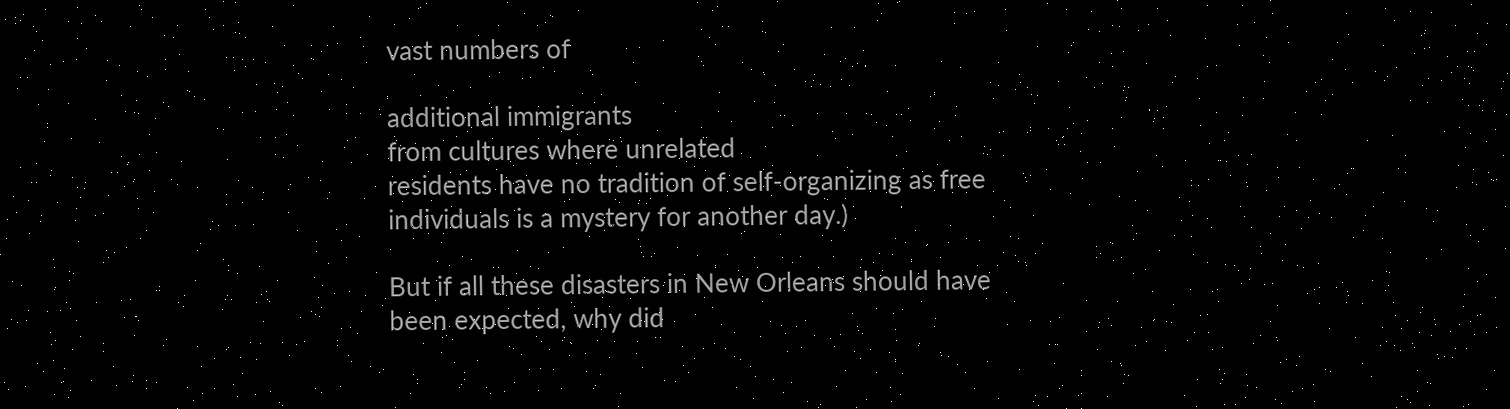vast numbers of

additional immigrants
from cultures where unrelated
residents have no tradition of self-organizing as free
individuals is a mystery for another day.)

But if all these disasters in New Orleans should have
been expected, why did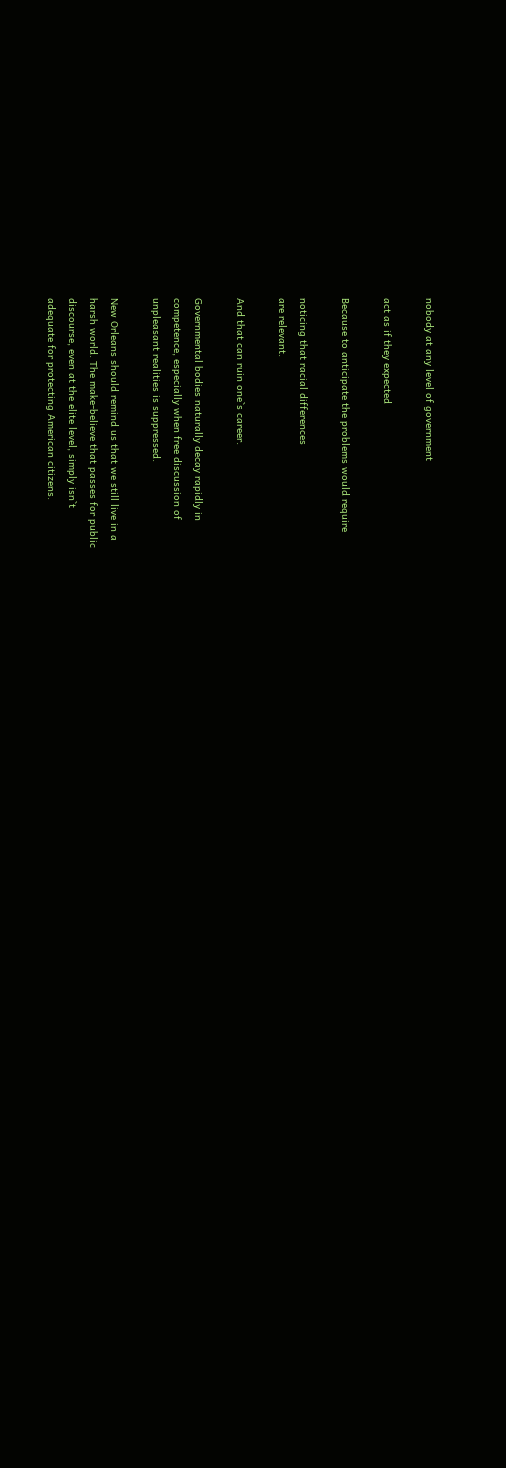nobody at any level of government

act as if they expected

Because to anticipate the problems would require

noticing that racial differences
are relevant.

And that can ruin one`s career.

Governmental bodies naturally decay rapidly in
competence, especially when free discussion of
unpleasant realities is suppressed.

New Orleans should remind us that we still live in a
harsh world. The make-believe that passes for public
discourse, even at the elite level, simply isn`t
adequate for protecting American citizens.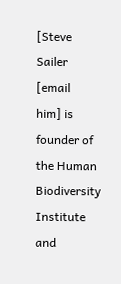[Steve Sailer [email
him] is founder of the Human Biodiversity Institute and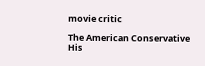movie critic

The American Conservative
His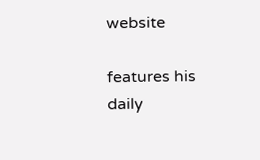website

features his daily